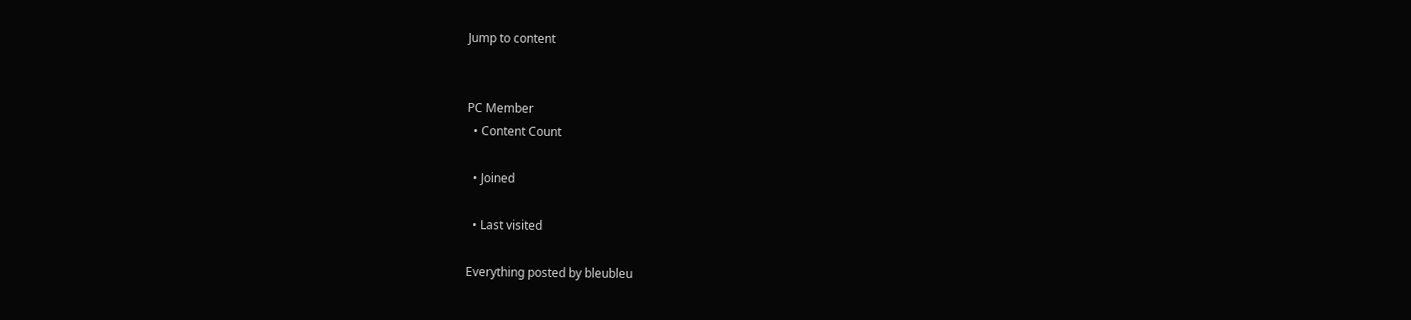Jump to content


PC Member
  • Content Count

  • Joined

  • Last visited

Everything posted by bleubleu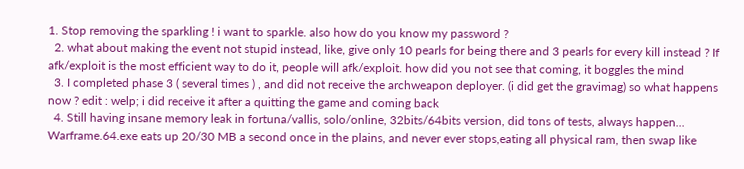1. Stop removing the sparkling ! i want to sparkle. also how do you know my password ?
  2. what about making the event not stupid instead, like, give only 10 pearls for being there and 3 pearls for every kill instead ? If afk/exploit is the most efficient way to do it, people will afk/exploit. how did you not see that coming, it boggles the mind
  3. I completed phase 3 ( several times ) , and did not receive the archweapon deployer. (i did get the gravimag) so what happens now ? edit : welp; i did receive it after a quitting the game and coming back
  4. Still having insane memory leak in fortuna/vallis, solo/online, 32bits/64bits version, did tons of tests, always happen... Warframe.64.exe eats up 20/30 MB a second once in the plains, and never ever stops,eating all physical ram, then swap like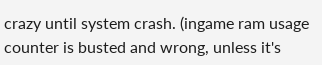crazy until system crash. (ingame ram usage counter is busted and wrong, unless it's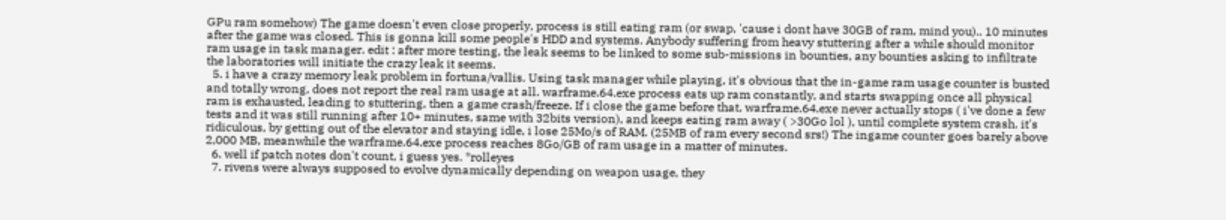GPu ram somehow) The game doesn't even close properly, process is still eating ram (or swap, 'cause i dont have 30GB of ram, mind you).. 10 minutes after the game was closed. This is gonna kill some people's HDD and systems. Anybody suffering from heavy stuttering after a while should monitor ram usage in task manager. edit : after more testing, the leak seems to be linked to some sub-missions in bounties, any bounties asking to infiltrate the laboratories will initiate the crazy leak it seems.
  5. i have a crazy memory leak problem in fortuna/vallis. Using task manager while playing, it's obvious that the in-game ram usage counter is busted and totally wrong, does not report the real ram usage at all. warframe.64.exe process eats up ram constantly, and starts swapping once all physical ram is exhausted, leading to stuttering, then a game crash/freeze. If i close the game before that, warframe.64.exe never actually stops ( i've done a few tests and it was still running after 10+ minutes, same with 32bits version), and keeps eating ram away ( >30Go lol ), until complete system crash. it's ridiculous, by getting out of the elevator and staying idle, i lose 25Mo/s of RAM. (25MB of ram every second srs!) The ingame counter goes barely above 2,000 MB, meanwhile the warframe.64.exe process reaches 8Go/GB of ram usage in a matter of minutes.
  6. well if patch notes don't count, i guess yes. *rolleyes
  7. rivens were always supposed to evolve dynamically depending on weapon usage, they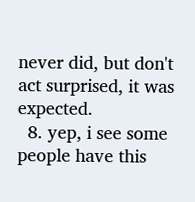never did, but don't act surprised, it was expected.
  8. yep, i see some people have this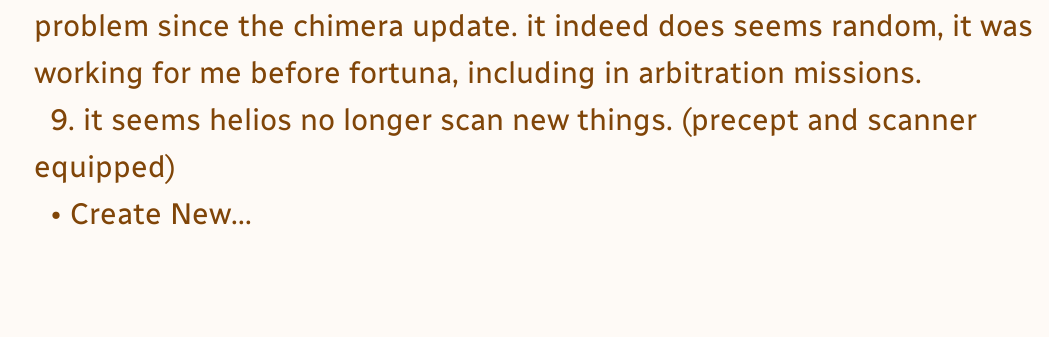problem since the chimera update. it indeed does seems random, it was working for me before fortuna, including in arbitration missions.
  9. it seems helios no longer scan new things. (precept and scanner equipped)
  • Create New...